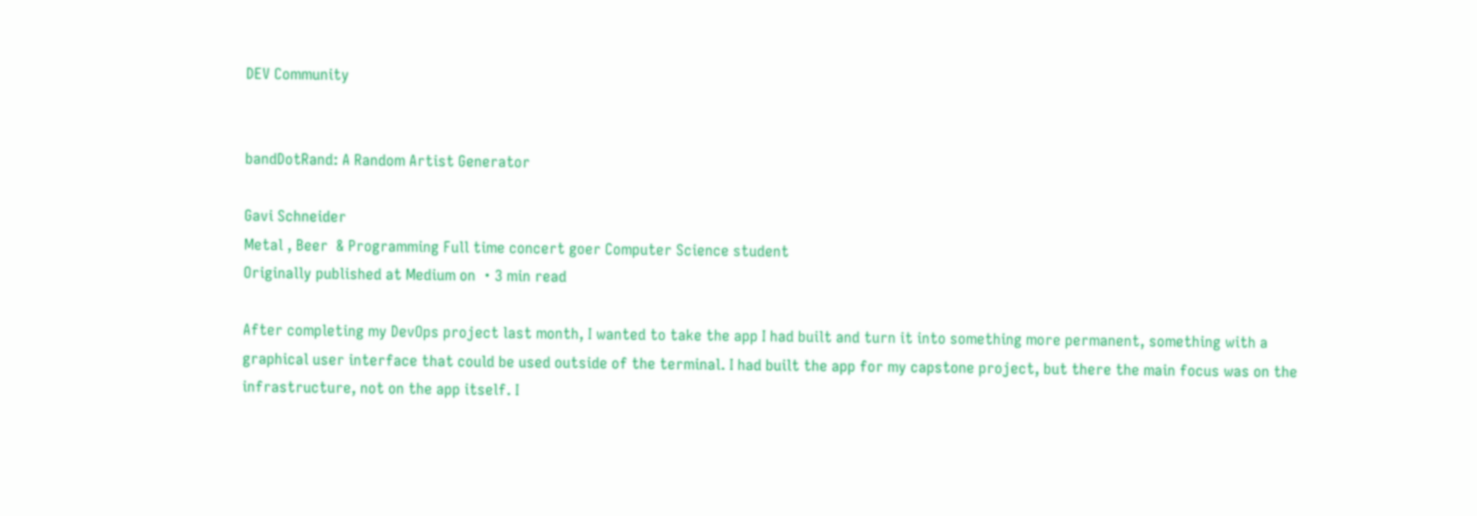DEV Community


bandDotRand: A Random Artist Generator

Gavi Schneider
Metal , Beer  & Programming Full time concert goer Computer Science student
Originally published at Medium on ・3 min read

After completing my DevOps project last month, I wanted to take the app I had built and turn it into something more permanent, something with a graphical user interface that could be used outside of the terminal. I had built the app for my capstone project, but there the main focus was on the infrastructure, not on the app itself. I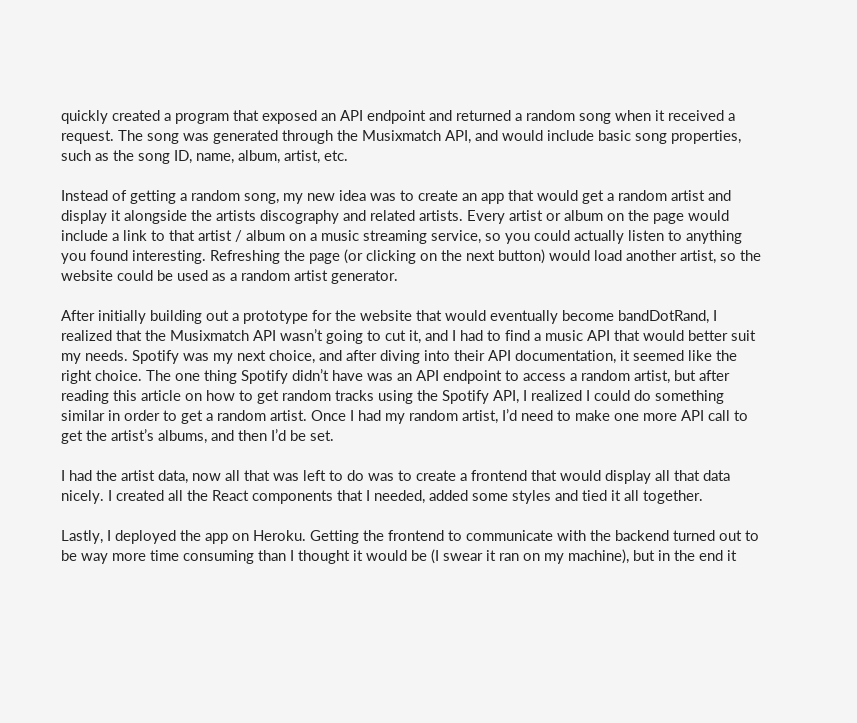quickly created a program that exposed an API endpoint and returned a random song when it received a request. The song was generated through the Musixmatch API, and would include basic song properties, such as the song ID, name, album, artist, etc.

Instead of getting a random song, my new idea was to create an app that would get a random artist and display it alongside the artists discography and related artists. Every artist or album on the page would include a link to that artist / album on a music streaming service, so you could actually listen to anything you found interesting. Refreshing the page (or clicking on the next button) would load another artist, so the website could be used as a random artist generator.

After initially building out a prototype for the website that would eventually become bandDotRand, I realized that the Musixmatch API wasn’t going to cut it, and I had to find a music API that would better suit my needs. Spotify was my next choice, and after diving into their API documentation, it seemed like the right choice. The one thing Spotify didn’t have was an API endpoint to access a random artist, but after reading this article on how to get random tracks using the Spotify API, I realized I could do something similar in order to get a random artist. Once I had my random artist, I’d need to make one more API call to get the artist’s albums, and then I’d be set.

I had the artist data, now all that was left to do was to create a frontend that would display all that data nicely. I created all the React components that I needed, added some styles and tied it all together.

Lastly, I deployed the app on Heroku. Getting the frontend to communicate with the backend turned out to be way more time consuming than I thought it would be (I swear it ran on my machine), but in the end it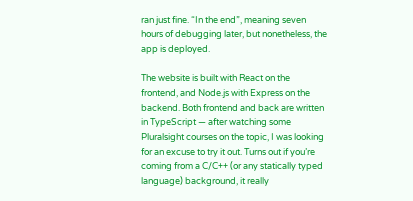ran just fine. “In the end”, meaning seven hours of debugging later, but nonetheless, the app is deployed.

The website is built with React on the frontend, and Node.js with Express on the backend. Both frontend and back are written in TypeScript — after watching some Pluralsight courses on the topic, I was looking for an excuse to try it out. Turns out if you’re coming from a C/C++ (or any statically typed language) background, it really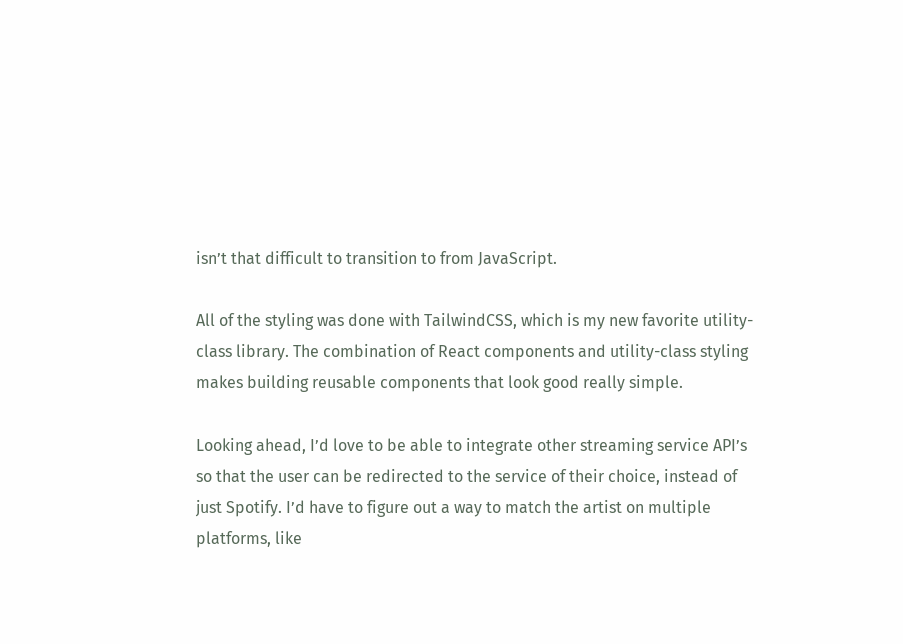isn’t that difficult to transition to from JavaScript.

All of the styling was done with TailwindCSS, which is my new favorite utility-class library. The combination of React components and utility-class styling makes building reusable components that look good really simple.

Looking ahead, I’d love to be able to integrate other streaming service API’s so that the user can be redirected to the service of their choice, instead of just Spotify. I’d have to figure out a way to match the artist on multiple platforms, like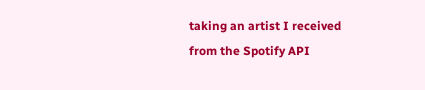taking an artist I received from the Spotify API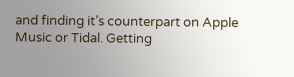and finding it’s counterpart on Apple Music or Tidal. Getting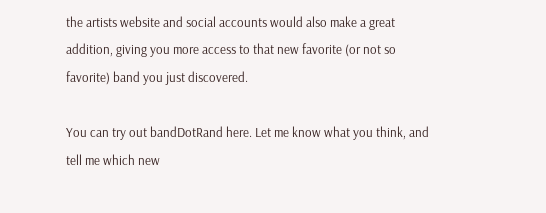the artists website and social accounts would also make a great addition, giving you more access to that new favorite (or not so favorite) band you just discovered.

You can try out bandDotRand here. Let me know what you think, and tell me which new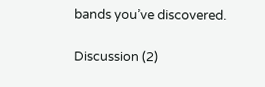bands you’ve discovered.

Discussion (2)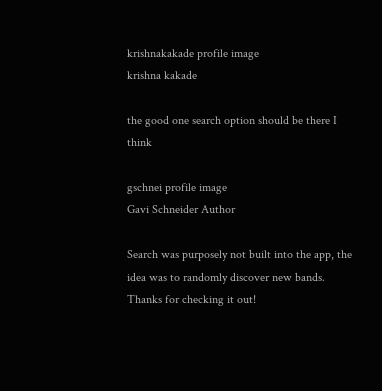krishnakakade profile image
krishna kakade

the good one search option should be there I think

gschnei profile image
Gavi Schneider Author

Search was purposely not built into the app, the idea was to randomly discover new bands. Thanks for checking it out!